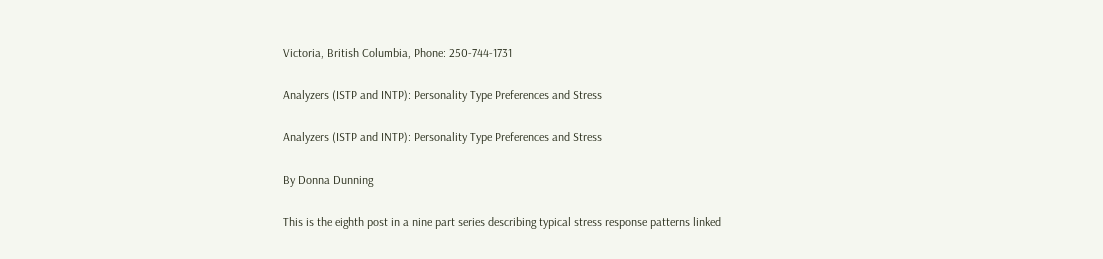Victoria, British Columbia, Phone: 250-744-1731

Analyzers (ISTP and INTP): Personality Type Preferences and Stress

Analyzers (ISTP and INTP): Personality Type Preferences and Stress

By Donna Dunning

This is the eighth post in a nine part series describing typical stress response patterns linked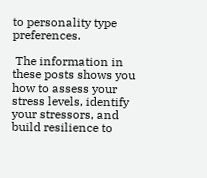to personality type preferences.

 The information in these posts shows you how to assess your stress levels, identify your stressors, and build resilience to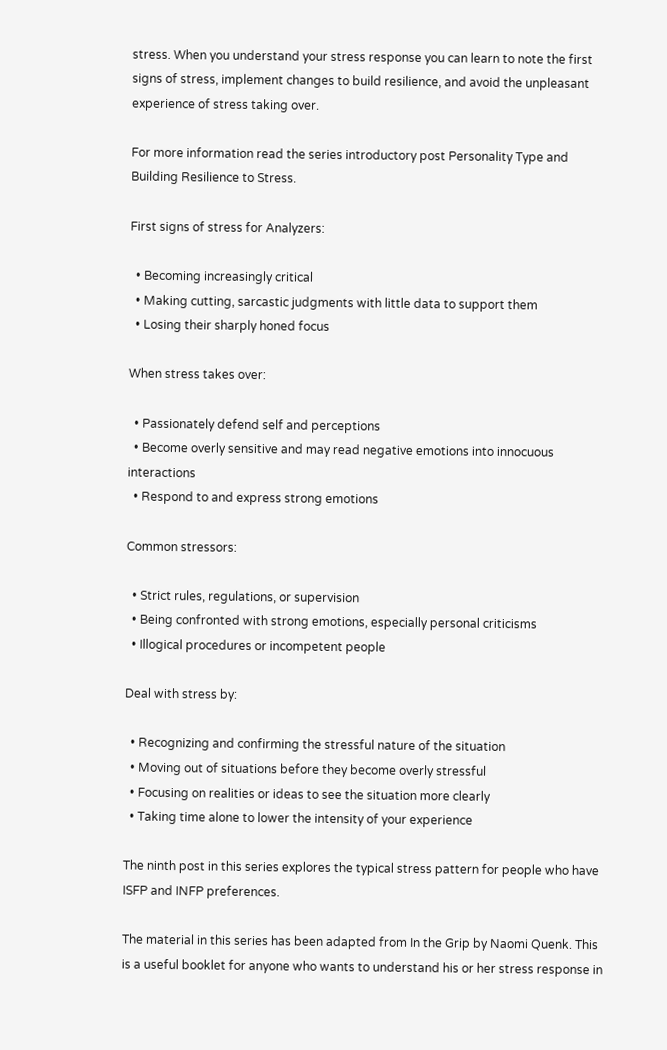stress. When you understand your stress response you can learn to note the first signs of stress, implement changes to build resilience, and avoid the unpleasant experience of stress taking over.

For more information read the series introductory post Personality Type and Building Resilience to Stress.

First signs of stress for Analyzers:

  • Becoming increasingly critical
  • Making cutting, sarcastic judgments with little data to support them
  • Losing their sharply honed focus

When stress takes over:

  • Passionately defend self and perceptions
  • Become overly sensitive and may read negative emotions into innocuous interactions
  • Respond to and express strong emotions

Common stressors:

  • Strict rules, regulations, or supervision
  • Being confronted with strong emotions, especially personal criticisms
  • Illogical procedures or incompetent people

Deal with stress by:

  • Recognizing and confirming the stressful nature of the situation
  • Moving out of situations before they become overly stressful
  • Focusing on realities or ideas to see the situation more clearly
  • Taking time alone to lower the intensity of your experience

The ninth post in this series explores the typical stress pattern for people who have ISFP and INFP preferences.

The material in this series has been adapted from In the Grip by Naomi Quenk. This is a useful booklet for anyone who wants to understand his or her stress response in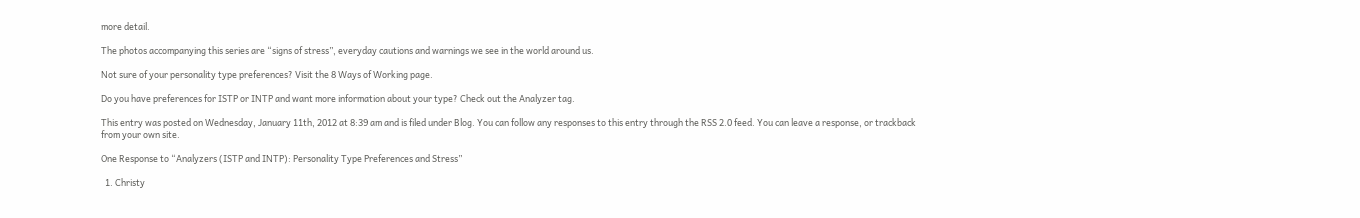more detail.

The photos accompanying this series are “signs of stress”, everyday cautions and warnings we see in the world around us.

Not sure of your personality type preferences? Visit the 8 Ways of Working page.

Do you have preferences for ISTP or INTP and want more information about your type? Check out the Analyzer tag.

This entry was posted on Wednesday, January 11th, 2012 at 8:39 am and is filed under Blog. You can follow any responses to this entry through the RSS 2.0 feed. You can leave a response, or trackback from your own site.

One Response to “Analyzers (ISTP and INTP): Personality Type Preferences and Stress”

  1. Christy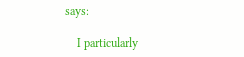says:

    I particularly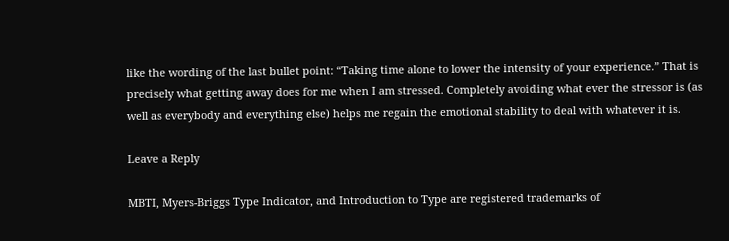like the wording of the last bullet point: “Taking time alone to lower the intensity of your experience.” That is precisely what getting away does for me when I am stressed. Completely avoiding what ever the stressor is (as well as everybody and everything else) helps me regain the emotional stability to deal with whatever it is.

Leave a Reply

MBTI, Myers-Briggs Type Indicator, and Introduction to Type are registered trademarks of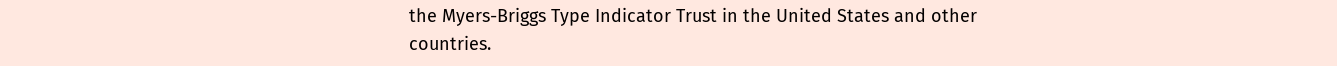the Myers-Briggs Type Indicator Trust in the United States and other countries.